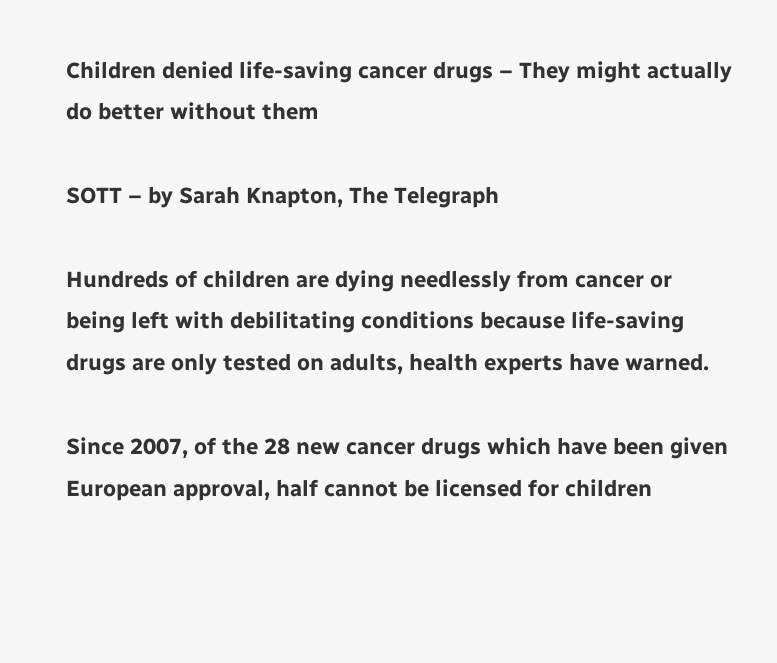Children denied life-saving cancer drugs – They might actually do better without them

SOTT – by Sarah Knapton, The Telegraph

Hundreds of children are dying needlessly from cancer or being left with debilitating conditions because life-saving drugs are only tested on adults, health experts have warned.

Since 2007, of the 28 new cancer drugs which have been given European approval, half cannot be licensed for children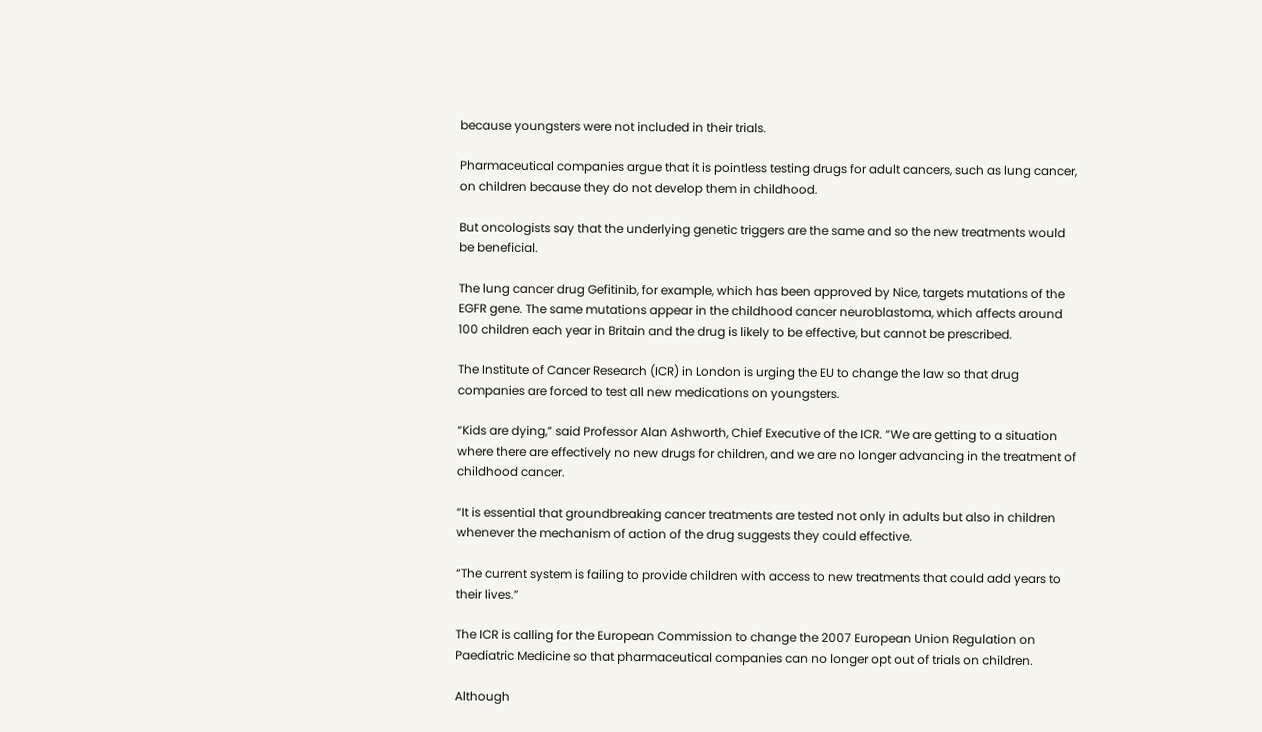because youngsters were not included in their trials.

Pharmaceutical companies argue that it is pointless testing drugs for adult cancers, such as lung cancer, on children because they do not develop them in childhood.

But oncologists say that the underlying genetic triggers are the same and so the new treatments would be beneficial.

The lung cancer drug Gefitinib, for example, which has been approved by Nice, targets mutations of the EGFR gene. The same mutations appear in the childhood cancer neuroblastoma, which affects around 100 children each year in Britain and the drug is likely to be effective, but cannot be prescribed.

The Institute of Cancer Research (ICR) in London is urging the EU to change the law so that drug companies are forced to test all new medications on youngsters.

“Kids are dying,” said Professor Alan Ashworth, Chief Executive of the ICR. “We are getting to a situation where there are effectively no new drugs for children, and we are no longer advancing in the treatment of childhood cancer.

“It is essential that groundbreaking cancer treatments are tested not only in adults but also in children whenever the mechanism of action of the drug suggests they could effective.

“The current system is failing to provide children with access to new treatments that could add years to their lives.”

The ICR is calling for the European Commission to change the 2007 European Union Regulation on Paediatric Medicine so that pharmaceutical companies can no longer opt out of trials on children.

Although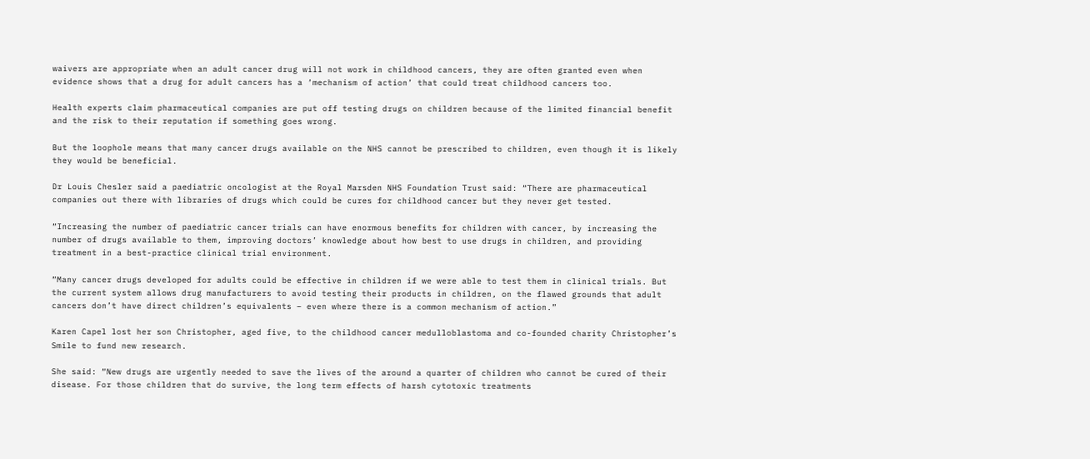waivers are appropriate when an adult cancer drug will not work in childhood cancers, they are often granted even when evidence shows that a drug for adult cancers has a ‘mechanism of action’ that could treat childhood cancers too.

Health experts claim pharmaceutical companies are put off testing drugs on children because of the limited financial benefit and the risk to their reputation if something goes wrong.

But the loophole means that many cancer drugs available on the NHS cannot be prescribed to children, even though it is likely they would be beneficial.

Dr Louis Chesler said a paediatric oncologist at the Royal Marsden NHS Foundation Trust said: “There are pharmaceutical companies out there with libraries of drugs which could be cures for childhood cancer but they never get tested.

“Increasing the number of paediatric cancer trials can have enormous benefits for children with cancer, by increasing the number of drugs available to them, improving doctors’ knowledge about how best to use drugs in children, and providing treatment in a best-practice clinical trial environment.

“Many cancer drugs developed for adults could be effective in children if we were able to test them in clinical trials. But the current system allows drug manufacturers to avoid testing their products in children, on the flawed grounds that adult cancers don’t have direct children’s equivalents – even where there is a common mechanism of action.”

Karen Capel lost her son Christopher, aged five, to the childhood cancer medulloblastoma and co-founded charity Christopher’s Smile to fund new research.

She said: “New drugs are urgently needed to save the lives of the around a quarter of children who cannot be cured of their disease. For those children that do survive, the long term effects of harsh cytotoxic treatments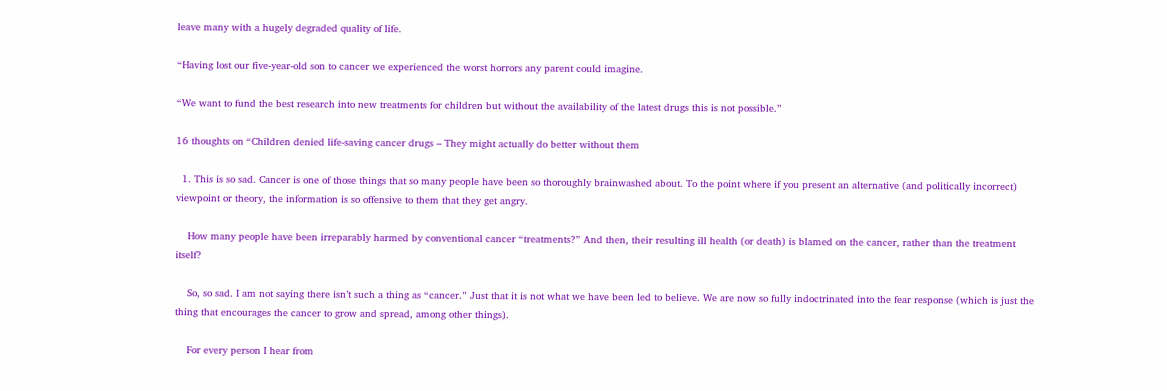leave many with a hugely degraded quality of life.

“Having lost our five-year-old son to cancer we experienced the worst horrors any parent could imagine.

“We want to fund the best research into new treatments for children but without the availability of the latest drugs this is not possible.”

16 thoughts on “Children denied life-saving cancer drugs – They might actually do better without them

  1. This is so sad. Cancer is one of those things that so many people have been so thoroughly brainwashed about. To the point where if you present an alternative (and politically incorrect) viewpoint or theory, the information is so offensive to them that they get angry.

    How many people have been irreparably harmed by conventional cancer “treatments?” And then, their resulting ill health (or death) is blamed on the cancer, rather than the treatment itself?

    So, so sad. I am not saying there isn’t such a thing as “cancer.” Just that it is not what we have been led to believe. We are now so fully indoctrinated into the fear response (which is just the thing that encourages the cancer to grow and spread, among other things).

    For every person I hear from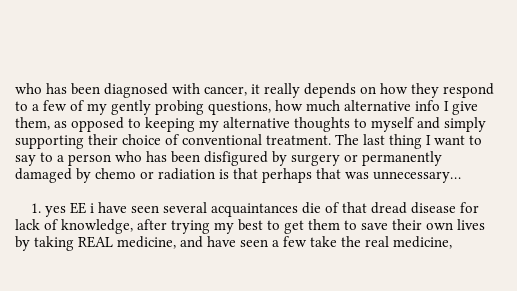who has been diagnosed with cancer, it really depends on how they respond to a few of my gently probing questions, how much alternative info I give them, as opposed to keeping my alternative thoughts to myself and simply supporting their choice of conventional treatment. The last thing I want to say to a person who has been disfigured by surgery or permanently damaged by chemo or radiation is that perhaps that was unnecessary…

    1. yes EE i have seen several acquaintances die of that dread disease for lack of knowledge, after trying my best to get them to save their own lives by taking REAL medicine, and have seen a few take the real medicine,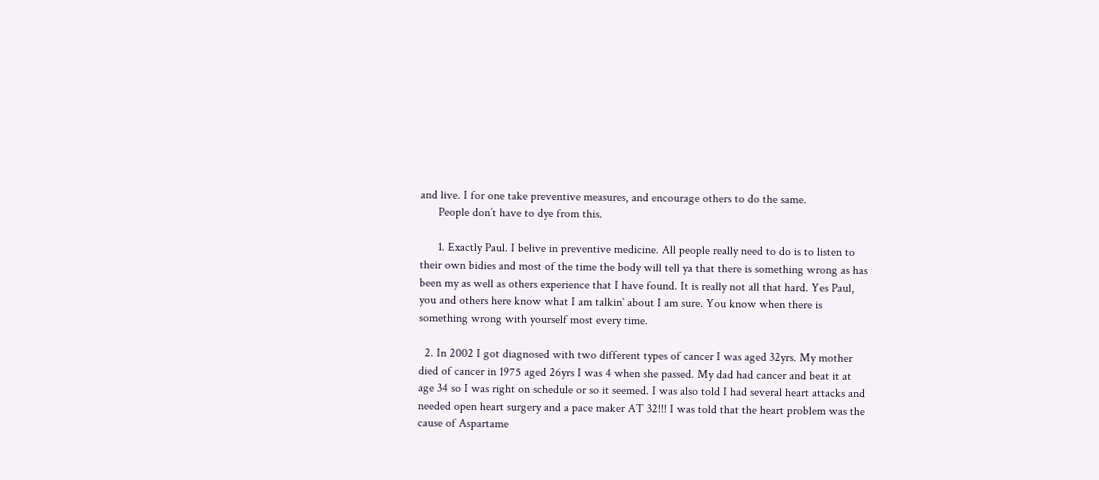and live. I for one take preventive measures, and encourage others to do the same.
      People don’t have to dye from this.

      1. Exactly Paul. I belive in preventive medicine. All people really need to do is to listen to their own bidies and most of the time the body will tell ya that there is something wrong as has been my as well as others experience that I have found. It is really not all that hard. Yes Paul, you and others here know what I am talkin` about I am sure. You know when there is something wrong with yourself most every time.

  2. In 2002 I got diagnosed with two different types of cancer I was aged 32yrs. My mother died of cancer in 1975 aged 26yrs I was 4 when she passed. My dad had cancer and beat it at age 34 so I was right on schedule or so it seemed. I was also told I had several heart attacks and needed open heart surgery and a pace maker AT 32!!! I was told that the heart problem was the cause of Aspartame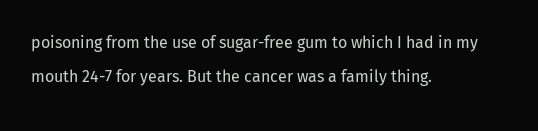poisoning from the use of sugar-free gum to which I had in my mouth 24-7 for years. But the cancer was a family thing.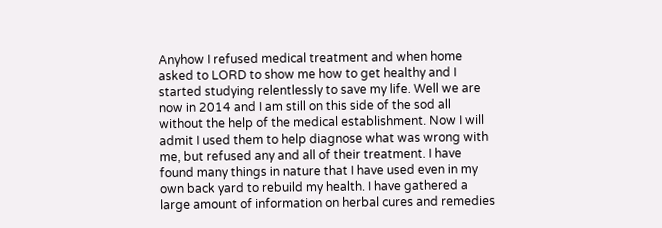Anyhow I refused medical treatment and when home asked to LORD to show me how to get healthy and I started studying relentlessly to save my life. Well we are now in 2014 and I am still on this side of the sod all without the help of the medical establishment. Now I will admit I used them to help diagnose what was wrong with me, but refused any and all of their treatment. I have found many things in nature that I have used even in my own back yard to rebuild my health. I have gathered a large amount of information on herbal cures and remedies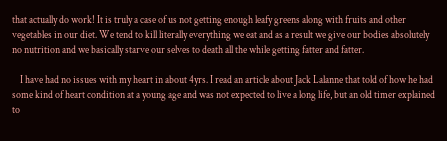that actually do work! It is truly a case of us not getting enough leafy greens along with fruits and other vegetables in our diet. We tend to kill literally everything we eat and as a result we give our bodies absolutely no nutrition and we basically starve our selves to death all the while getting fatter and fatter.

    I have had no issues with my heart in about 4yrs. I read an article about Jack Lalanne that told of how he had some kind of heart condition at a young age and was not expected to live a long life, but an old timer explained to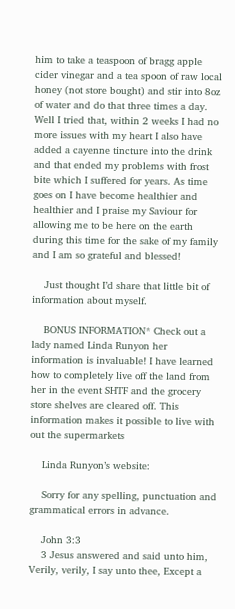him to take a teaspoon of bragg apple cider vinegar and a tea spoon of raw local honey (not store bought) and stir into 8oz of water and do that three times a day. Well I tried that, within 2 weeks I had no more issues with my heart I also have added a cayenne tincture into the drink and that ended my problems with frost bite which I suffered for years. As time goes on I have become healthier and healthier and I praise my Saviour for allowing me to be here on the earth during this time for the sake of my family and I am so grateful and blessed!

    Just thought I’d share that little bit of information about myself.

    BONUS INFORMATION* Check out a lady named Linda Runyon her information is invaluable! I have learned how to completely live off the land from her in the event SHTF and the grocery store shelves are cleared off. This information makes it possible to live with out the supermarkets

    Linda Runyon’s website:

    Sorry for any spelling, punctuation and grammatical errors in advance.

    John 3:3
    3 Jesus answered and said unto him, Verily, verily, I say unto thee, Except a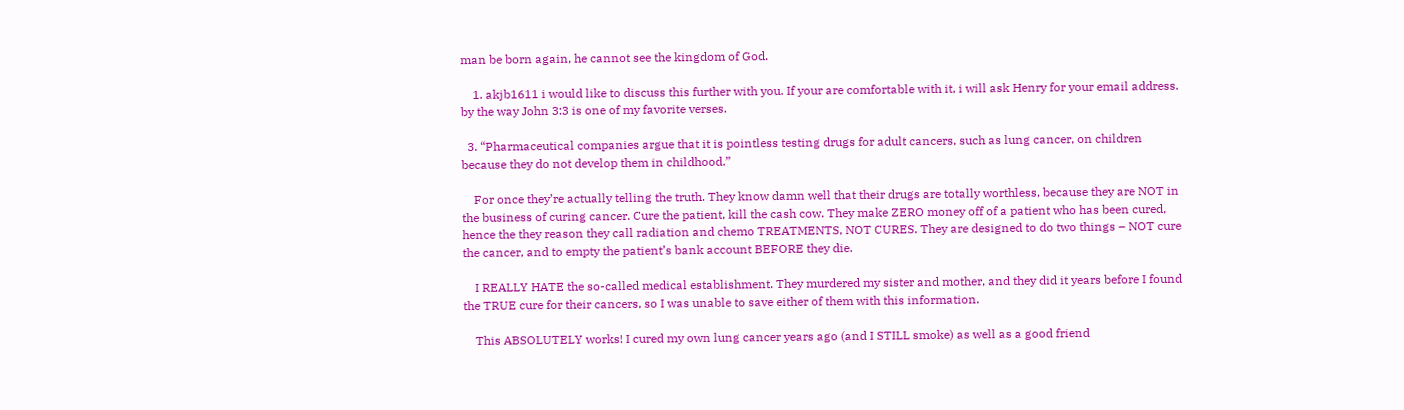man be born again, he cannot see the kingdom of God.

    1. akjb1611 i would like to discuss this further with you. If your are comfortable with it, i will ask Henry for your email address. by the way John 3:3 is one of my favorite verses.

  3. “Pharmaceutical companies argue that it is pointless testing drugs for adult cancers, such as lung cancer, on children because they do not develop them in childhood.”

    For once they’re actually telling the truth. They know damn well that their drugs are totally worthless, because they are NOT in the business of curing cancer. Cure the patient, kill the cash cow. They make ZERO money off of a patient who has been cured, hence the they reason they call radiation and chemo TREATMENTS, NOT CURES. They are designed to do two things – NOT cure the cancer, and to empty the patient’s bank account BEFORE they die.

    I REALLY HATE the so-called medical establishment. They murdered my sister and mother, and they did it years before I found the TRUE cure for their cancers, so I was unable to save either of them with this information.

    This ABSOLUTELY works! I cured my own lung cancer years ago (and I STILL smoke) as well as a good friend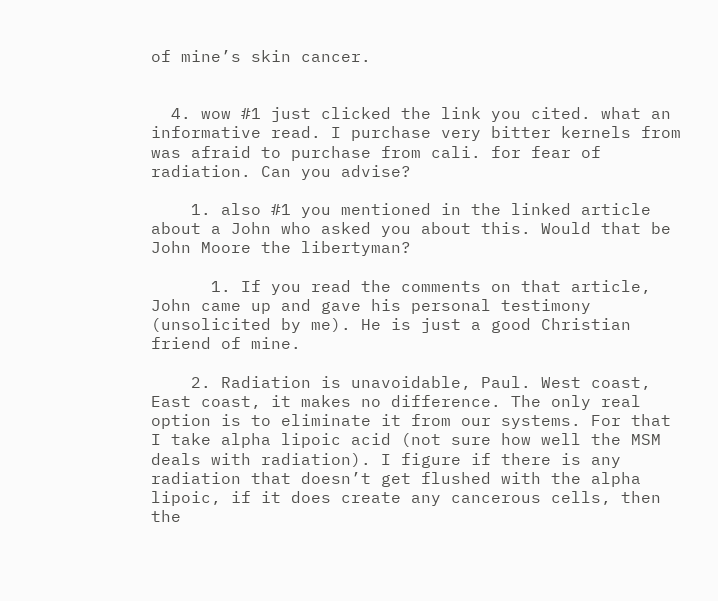of mine’s skin cancer.


  4. wow #1 just clicked the link you cited. what an informative read. I purchase very bitter kernels from was afraid to purchase from cali. for fear of radiation. Can you advise?

    1. also #1 you mentioned in the linked article about a John who asked you about this. Would that be John Moore the libertyman?

      1. If you read the comments on that article, John came up and gave his personal testimony (unsolicited by me). He is just a good Christian friend of mine.

    2. Radiation is unavoidable, Paul. West coast, East coast, it makes no difference. The only real option is to eliminate it from our systems. For that I take alpha lipoic acid (not sure how well the MSM deals with radiation). I figure if there is any radiation that doesn’t get flushed with the alpha lipoic, if it does create any cancerous cells, then the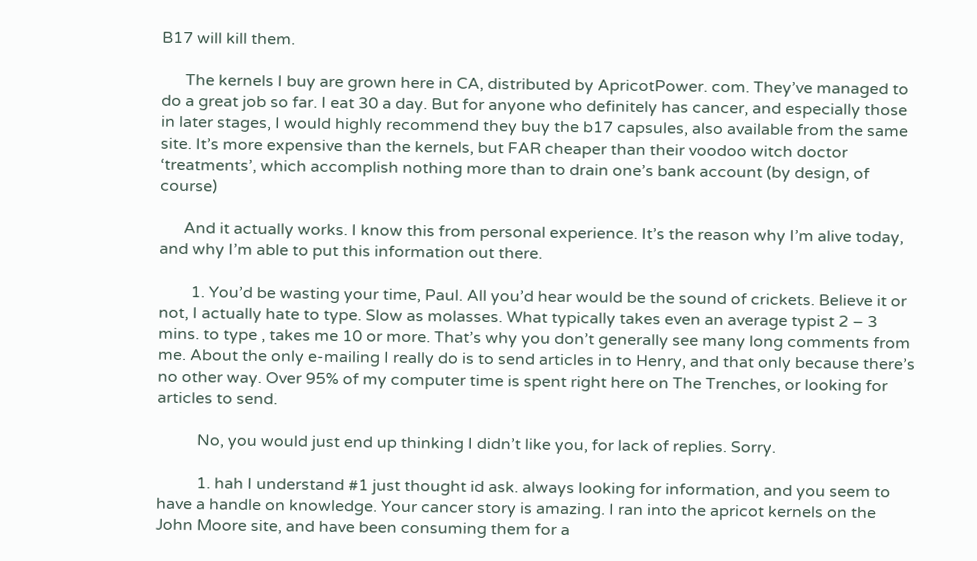B17 will kill them.

      The kernels I buy are grown here in CA, distributed by ApricotPower. com. They’ve managed to do a great job so far. I eat 30 a day. But for anyone who definitely has cancer, and especially those in later stages, I would highly recommend they buy the b17 capsules, also available from the same site. It’s more expensive than the kernels, but FAR cheaper than their voodoo witch doctor ‘treatments’, which accomplish nothing more than to drain one’s bank account (by design, of course)

      And it actually works. I know this from personal experience. It’s the reason why I’m alive today, and why I’m able to put this information out there.

        1. You’d be wasting your time, Paul. All you’d hear would be the sound of crickets. Believe it or not, I actually hate to type. Slow as molasses. What typically takes even an average typist 2 – 3 mins. to type , takes me 10 or more. That’s why you don’t generally see many long comments from me. About the only e-mailing I really do is to send articles in to Henry, and that only because there’s no other way. Over 95% of my computer time is spent right here on The Trenches, or looking for articles to send.

          No, you would just end up thinking I didn’t like you, for lack of replies. Sorry.

          1. hah I understand #1 just thought id ask. always looking for information, and you seem to have a handle on knowledge. Your cancer story is amazing. I ran into the apricot kernels on the John Moore site, and have been consuming them for a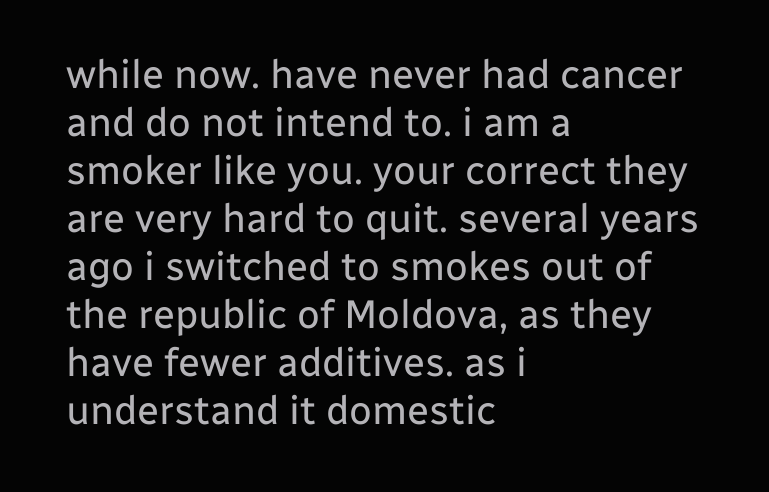while now. have never had cancer and do not intend to. i am a smoker like you. your correct they are very hard to quit. several years ago i switched to smokes out of the republic of Moldova, as they have fewer additives. as i understand it domestic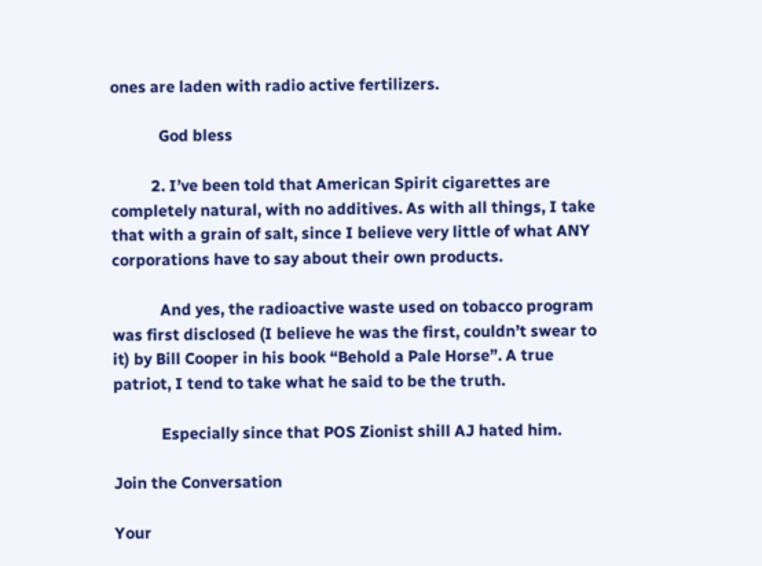ones are laden with radio active fertilizers.

            God bless

          2. I’ve been told that American Spirit cigarettes are completely natural, with no additives. As with all things, I take that with a grain of salt, since I believe very little of what ANY corporations have to say about their own products.

            And yes, the radioactive waste used on tobacco program was first disclosed (I believe he was the first, couldn’t swear to it) by Bill Cooper in his book “Behold a Pale Horse”. A true patriot, I tend to take what he said to be the truth.

            Especially since that POS Zionist shill AJ hated him.

Join the Conversation

Your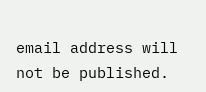email address will not be published.